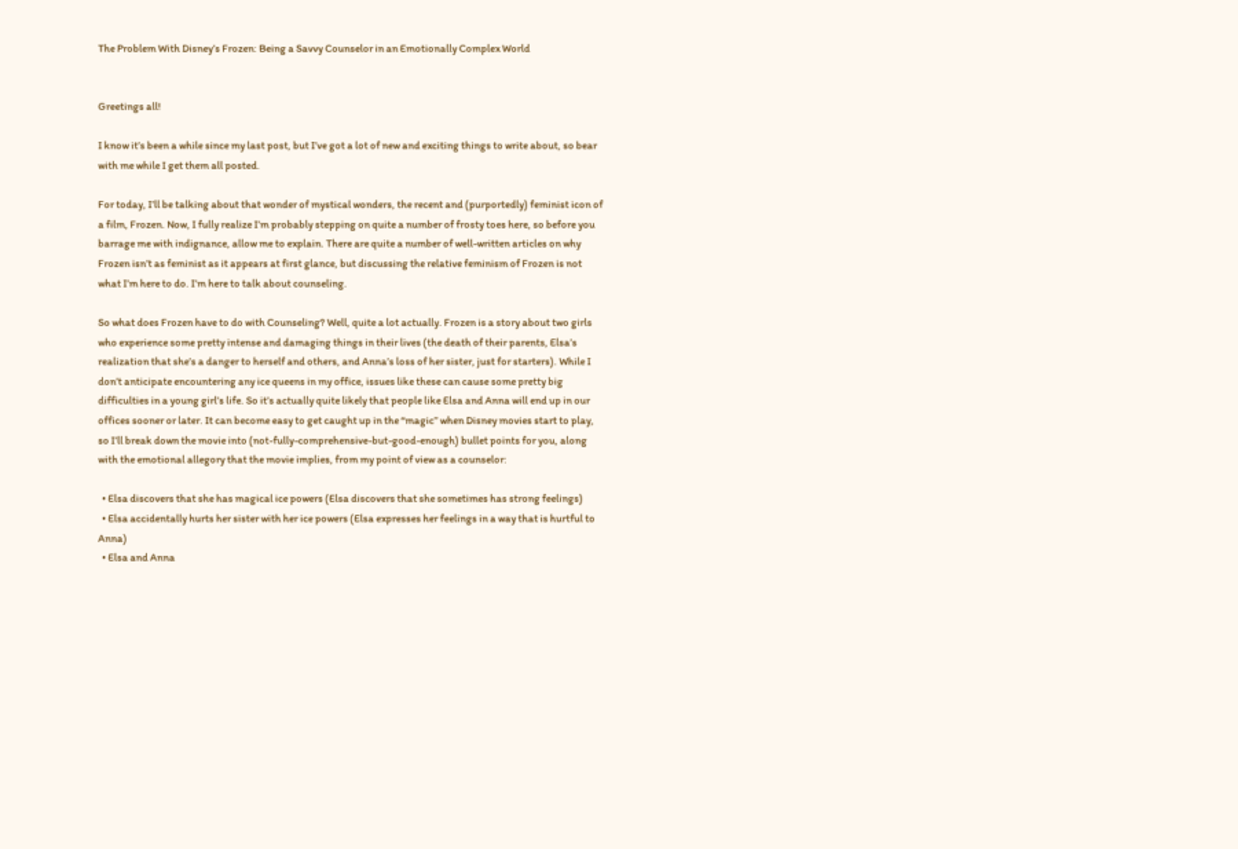The Problem With Disney’s Frozen: Being a Savvy Counselor in an Emotionally Complex World


Greetings all!

I know it’s been a while since my last post, but I’ve got a lot of new and exciting things to write about, so bear with me while I get them all posted.

For today, I’ll be talking about that wonder of mystical wonders, the recent and (purportedly) feminist icon of a film, Frozen. Now, I fully realize I’m probably stepping on quite a number of frosty toes here, so before you barrage me with indignance, allow me to explain. There are quite a number of well-written articles on why Frozen isn’t as feminist as it appears at first glance, but discussing the relative feminism of Frozen is not what I’m here to do. I’m here to talk about counseling.

So what does Frozen have to do with Counseling? Well, quite a lot actually. Frozen is a story about two girls who experience some pretty intense and damaging things in their lives (the death of their parents, Elsa’s realization that she’s a danger to herself and others, and Anna’s loss of her sister, just for starters). While I don’t anticipate encountering any ice queens in my office, issues like these can cause some pretty big difficulties in a young girl’s life. So it’s actually quite likely that people like Elsa and Anna will end up in our offices sooner or later. It can become easy to get caught up in the “magic” when Disney movies start to play, so I’ll break down the movie into (not-fully-comprehensive-but-good-enough) bullet points for you, along with the emotional allegory that the movie implies, from my point of view as a counselor:

  • Elsa discovers that she has magical ice powers (Elsa discovers that she sometimes has strong feelings)
  • Elsa accidentally hurts her sister with her ice powers (Elsa expresses her feelings in a way that is hurtful to Anna)
  • Elsa and Anna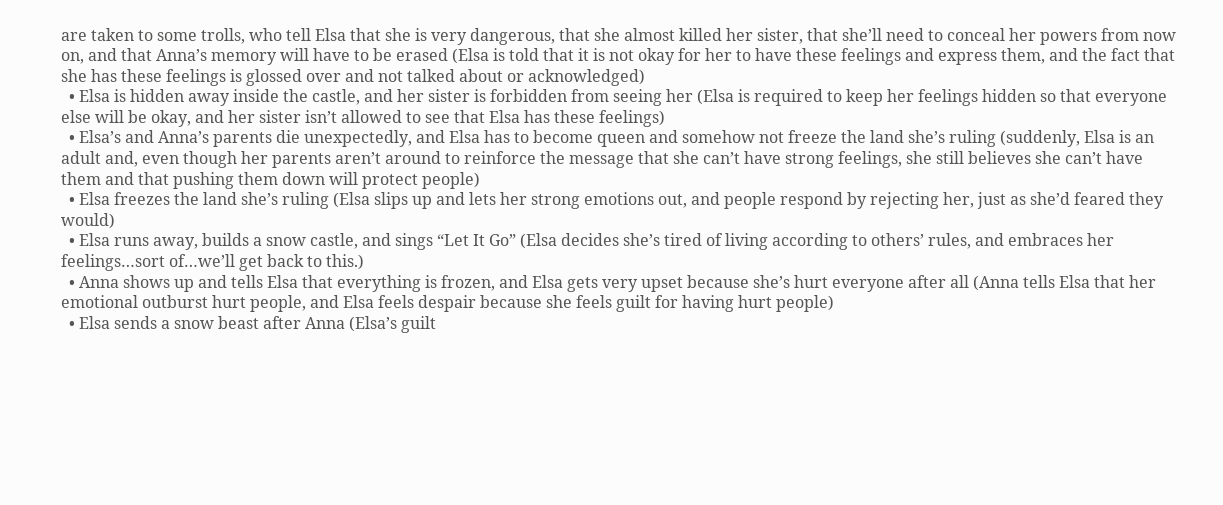are taken to some trolls, who tell Elsa that she is very dangerous, that she almost killed her sister, that she’ll need to conceal her powers from now on, and that Anna’s memory will have to be erased (Elsa is told that it is not okay for her to have these feelings and express them, and the fact that she has these feelings is glossed over and not talked about or acknowledged)
  • Elsa is hidden away inside the castle, and her sister is forbidden from seeing her (Elsa is required to keep her feelings hidden so that everyone else will be okay, and her sister isn’t allowed to see that Elsa has these feelings)
  • Elsa’s and Anna’s parents die unexpectedly, and Elsa has to become queen and somehow not freeze the land she’s ruling (suddenly, Elsa is an adult and, even though her parents aren’t around to reinforce the message that she can’t have strong feelings, she still believes she can’t have them and that pushing them down will protect people)
  • Elsa freezes the land she’s ruling (Elsa slips up and lets her strong emotions out, and people respond by rejecting her, just as she’d feared they would)
  • Elsa runs away, builds a snow castle, and sings “Let It Go” (Elsa decides she’s tired of living according to others’ rules, and embraces her feelings…sort of…we’ll get back to this.)
  • Anna shows up and tells Elsa that everything is frozen, and Elsa gets very upset because she’s hurt everyone after all (Anna tells Elsa that her emotional outburst hurt people, and Elsa feels despair because she feels guilt for having hurt people)
  • Elsa sends a snow beast after Anna (Elsa’s guilt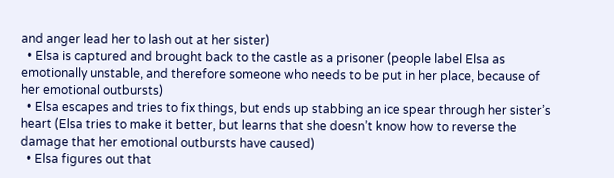and anger lead her to lash out at her sister)
  • Elsa is captured and brought back to the castle as a prisoner (people label Elsa as emotionally unstable, and therefore someone who needs to be put in her place, because of her emotional outbursts)
  • Elsa escapes and tries to fix things, but ends up stabbing an ice spear through her sister’s heart (Elsa tries to make it better, but learns that she doesn’t know how to reverse the damage that her emotional outbursts have caused)
  • Elsa figures out that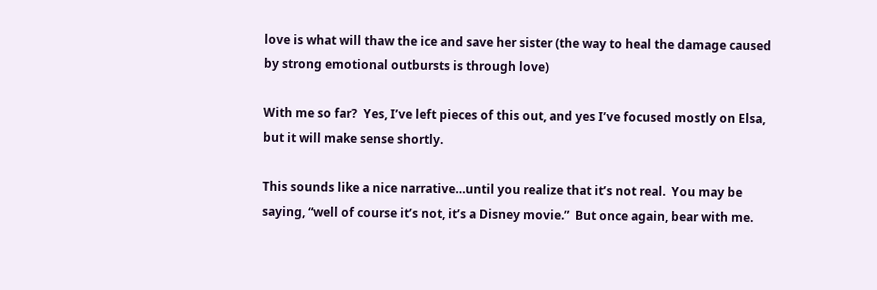love is what will thaw the ice and save her sister (the way to heal the damage caused by strong emotional outbursts is through love)

With me so far?  Yes, I’ve left pieces of this out, and yes I’ve focused mostly on Elsa, but it will make sense shortly.

This sounds like a nice narrative…until you realize that it’s not real.  You may be saying, “well of course it’s not, it’s a Disney movie.”  But once again, bear with me.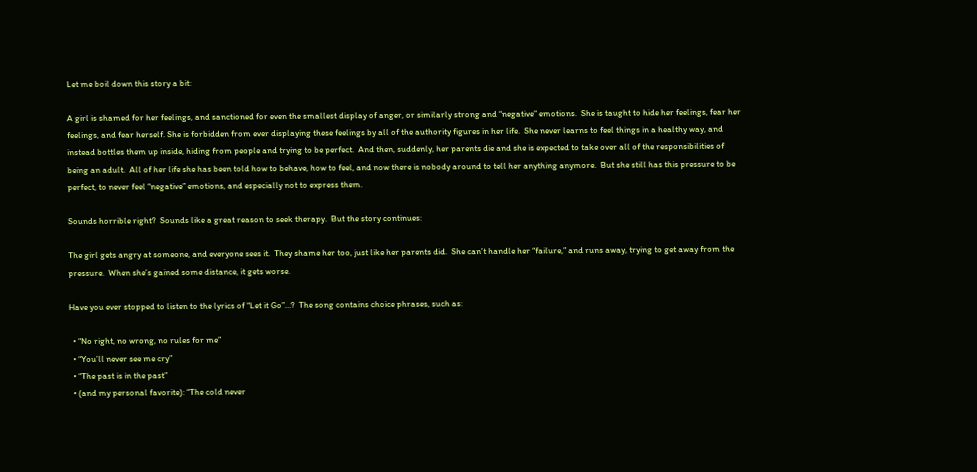Let me boil down this story a bit:

A girl is shamed for her feelings, and sanctioned for even the smallest display of anger, or similarly strong and “negative” emotions.  She is taught to hide her feelings, fear her feelings, and fear herself. She is forbidden from ever displaying these feelings by all of the authority figures in her life.  She never learns to feel things in a healthy way, and instead bottles them up inside, hiding from people and trying to be perfect.  And then, suddenly, her parents die and she is expected to take over all of the responsibilities of being an adult.  All of her life she has been told how to behave, how to feel, and now there is nobody around to tell her anything anymore.  But she still has this pressure to be perfect, to never feel “negative” emotions, and especially not to express them.

Sounds horrible right?  Sounds like a great reason to seek therapy.  But the story continues:

The girl gets angry at someone, and everyone sees it.  They shame her too, just like her parents did.  She can’t handle her “failure,” and runs away, trying to get away from the pressure.  When she’s gained some distance, it gets worse.

Have you ever stopped to listen to the lyrics of “Let it Go”…?  The song contains choice phrases, such as:

  • “No right, no wrong, no rules for me”
  • “You’ll never see me cry”
  • “The past is in the past”
  • (and my personal favorite): “The cold never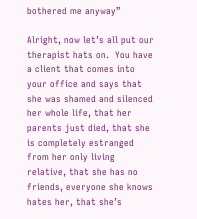bothered me anyway”

Alright, now let’s all put our therapist hats on.  You have a client that comes into your office and says that she was shamed and silenced her whole life, that her parents just died, that she is completely estranged from her only living relative, that she has no friends, everyone she knows hates her, that she’s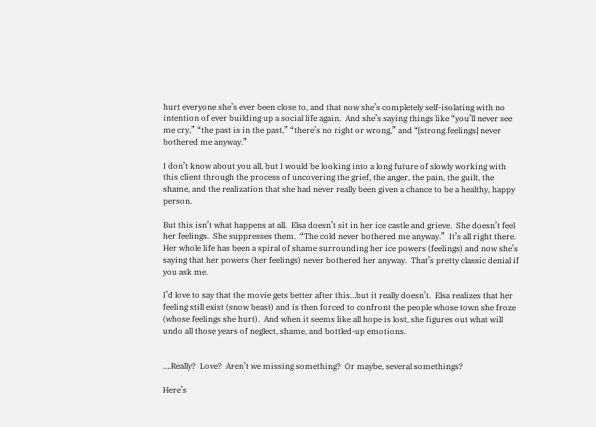hurt everyone she’s ever been close to, and that now she’s completely self-isolating with no intention of ever building up a social life again.  And she’s saying things like “you’ll never see me cry,” “the past is in the past,” “there’s no right or wrong,” and “[strong feelings] never bothered me anyway.”

I don’t know about you all, but I would be looking into a long future of slowly working with this client through the process of uncovering the grief, the anger, the pain, the guilt, the shame, and the realization that she had never really been given a chance to be a healthy, happy person.

But this isn’t what happens at all.  Elsa doesn’t sit in her ice castle and grieve.  She doesn’t feel her feelings.  She suppresses them.  “The cold never bothered me anyway.”  It’s all right there.  Her whole life has been a spiral of shame surrounding her ice powers (feelings) and now she’s saying that her powers (her feelings) never bothered her anyway.  That’s pretty classic denial if you ask me.

I’d love to say that the movie gets better after this…but it really doesn’t.  Elsa realizes that her feeling still exist (snow beast) and is then forced to confront the people whose town she froze (whose feelings she hurt).  And when it seems like all hope is lost, she figures out what will undo all those years of neglect, shame, and bottled-up emotions.


….Really?  Love?  Aren’t we missing something?  Or maybe, several somethings?

Here’s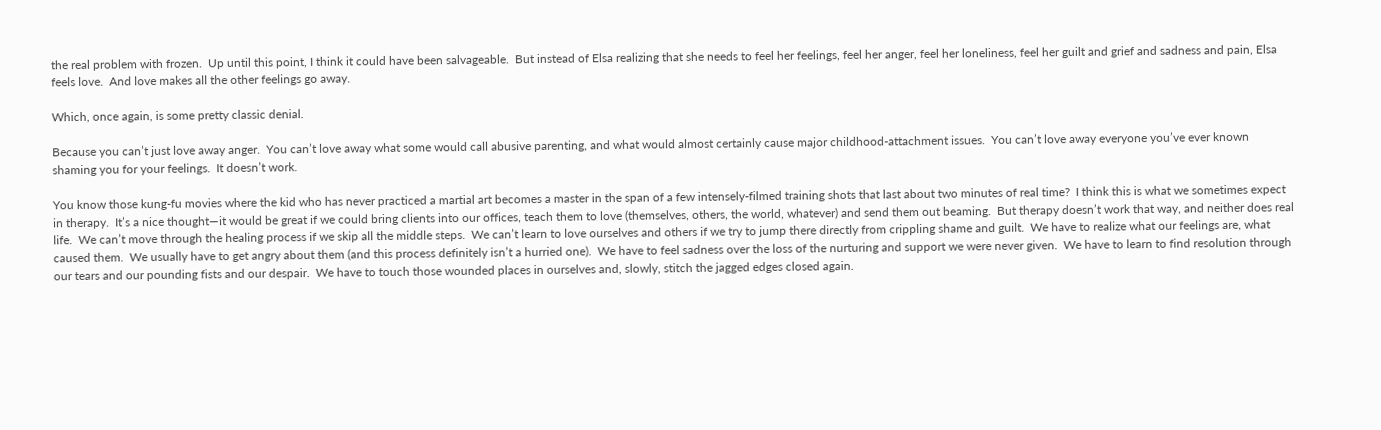the real problem with frozen.  Up until this point, I think it could have been salvageable.  But instead of Elsa realizing that she needs to feel her feelings, feel her anger, feel her loneliness, feel her guilt and grief and sadness and pain, Elsa feels love.  And love makes all the other feelings go away.

Which, once again, is some pretty classic denial.

Because you can’t just love away anger.  You can’t love away what some would call abusive parenting, and what would almost certainly cause major childhood-attachment issues.  You can’t love away everyone you’ve ever known shaming you for your feelings.  It doesn’t work.

You know those kung-fu movies where the kid who has never practiced a martial art becomes a master in the span of a few intensely-filmed training shots that last about two minutes of real time?  I think this is what we sometimes expect in therapy.  It’s a nice thought—it would be great if we could bring clients into our offices, teach them to love (themselves, others, the world, whatever) and send them out beaming.  But therapy doesn’t work that way, and neither does real life.  We can’t move through the healing process if we skip all the middle steps.  We can’t learn to love ourselves and others if we try to jump there directly from crippling shame and guilt.  We have to realize what our feelings are, what caused them.  We usually have to get angry about them (and this process definitely isn’t a hurried one).  We have to feel sadness over the loss of the nurturing and support we were never given.  We have to learn to find resolution through our tears and our pounding fists and our despair.  We have to touch those wounded places in ourselves and, slowly, stitch the jagged edges closed again.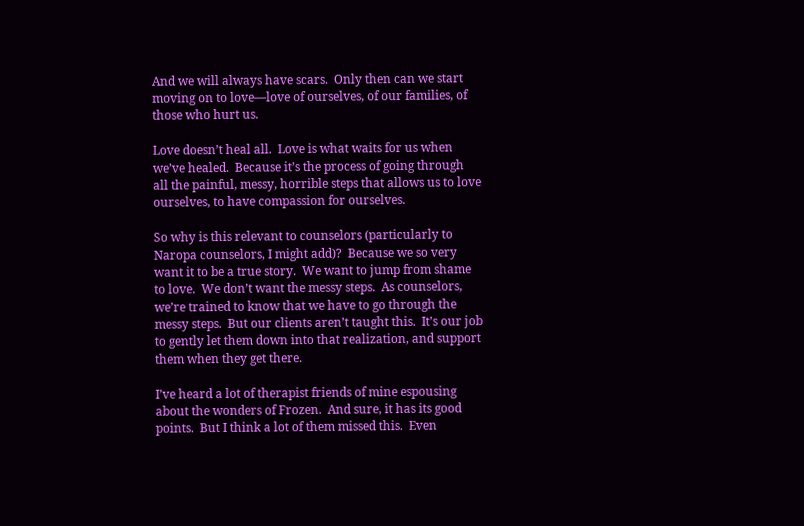And we will always have scars.  Only then can we start moving on to love—love of ourselves, of our families, of those who hurt us.

Love doesn’t heal all.  Love is what waits for us when we’ve healed.  Because it’s the process of going through all the painful, messy, horrible steps that allows us to love ourselves, to have compassion for ourselves.

So why is this relevant to counselors (particularly to Naropa counselors, I might add)?  Because we so very want it to be a true story.  We want to jump from shame to love.  We don’t want the messy steps.  As counselors, we’re trained to know that we have to go through the messy steps.  But our clients aren’t taught this.  It’s our job to gently let them down into that realization, and support them when they get there.

I’ve heard a lot of therapist friends of mine espousing about the wonders of Frozen.  And sure, it has its good points.  But I think a lot of them missed this.  Even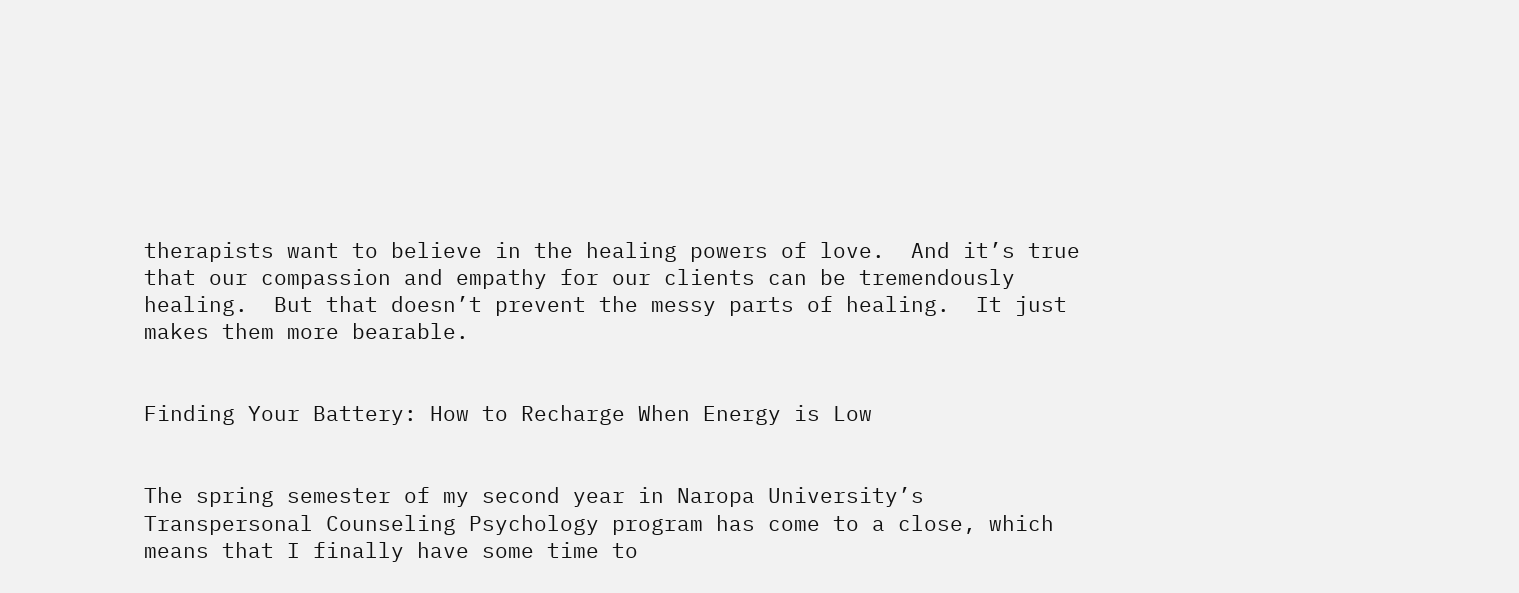therapists want to believe in the healing powers of love.  And it’s true that our compassion and empathy for our clients can be tremendously healing.  But that doesn’t prevent the messy parts of healing.  It just makes them more bearable.


Finding Your Battery: How to Recharge When Energy is Low


The spring semester of my second year in Naropa University’s Transpersonal Counseling Psychology program has come to a close, which means that I finally have some time to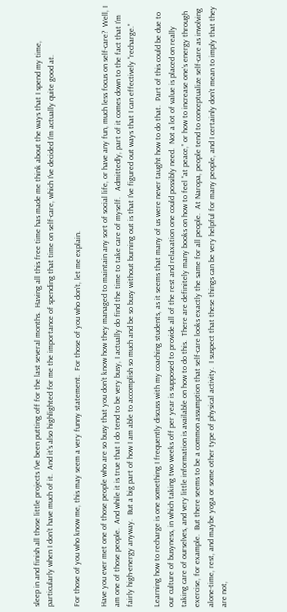sleep in and finish all those little projects I’ve been putting off for the last several months.  Having all this free time has made me think about the ways that I spend my time, particularly when I don’t have much of it.  And it’s also highlighted for me the importance of spending that time on self-care, which I’ve decided I’m actually quite good at.

For those of you who know me, this may seem a very funny statement.  For those of you who don’t, let me explain.

Have you ever met one of those people who are so busy that you don’t know how they managed to maintain any sort of social life, or have any fun, much less focus on self-care?  Well, I am one of those people.  And while it is true that I do tend to be very busy, I actually do find the time to take care of myself.   Admittedly, part of it comes down to the fact that I’m fairly high-energy anyway.  But a big part of how I am able to accomplish so much and be so busy without burning out is that I’ve figured out ways that I can effectively “recharge.”

Learning how to recharge is one something I frequently discuss with my coaching students, as it seems that many of us were never taught how to do that.  Part of this could be due to our culture of busyness, in which taking two weeks off per year is supposed to provide all of the rest and relaxation one could possibly need.  Not a lot of value is placed on really taking care of ourselves, and very little information is available on how to do this.  There are definitely many books on how to feel “at peace,” or how to increase one’s energy through exercise, for example.  But there seems to be a common assumption that self-care looks exactly the same for all people.  At Naropa, people tend to conceptualize self-care as involving alone-time, rest, and maybe yoga or some other type of physical activity.  I suspect that these things can be very helpful for many people, and I certainly don’t mean to imply that they are not,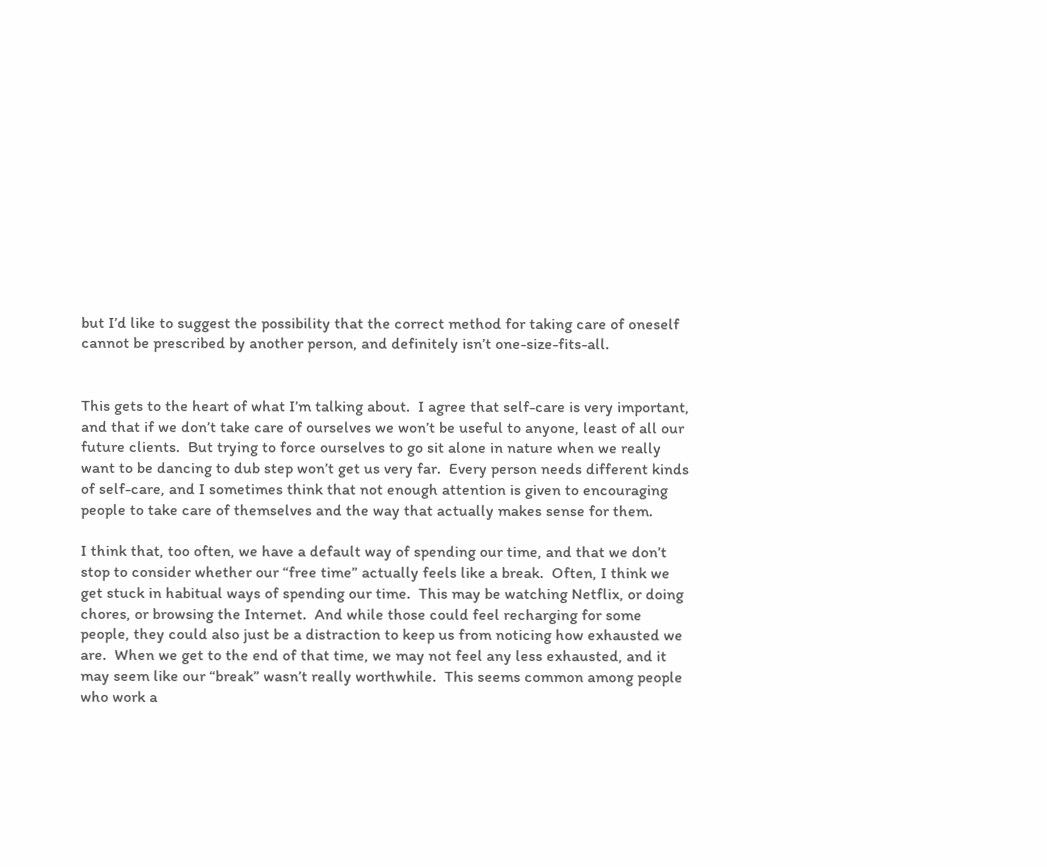but I’d like to suggest the possibility that the correct method for taking care of oneself cannot be prescribed by another person, and definitely isn’t one-size-fits-all.


This gets to the heart of what I’m talking about.  I agree that self-care is very important, and that if we don’t take care of ourselves we won’t be useful to anyone, least of all our future clients.  But trying to force ourselves to go sit alone in nature when we really want to be dancing to dub step won’t get us very far.  Every person needs different kinds of self-care, and I sometimes think that not enough attention is given to encouraging people to take care of themselves and the way that actually makes sense for them.

I think that, too often, we have a default way of spending our time, and that we don’t stop to consider whether our “free time” actually feels like a break.  Often, I think we get stuck in habitual ways of spending our time.  This may be watching Netflix, or doing chores, or browsing the Internet.  And while those could feel recharging for some people, they could also just be a distraction to keep us from noticing how exhausted we are.  When we get to the end of that time, we may not feel any less exhausted, and it may seem like our “break” wasn’t really worthwhile.  This seems common among people who work a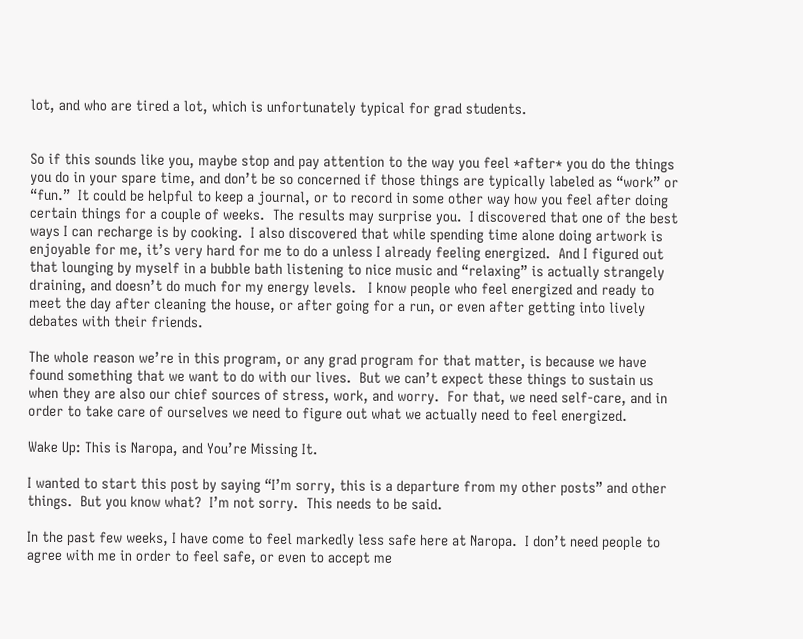lot, and who are tired a lot, which is unfortunately typical for grad students.


So if this sounds like you, maybe stop and pay attention to the way you feel *after* you do the things you do in your spare time, and don’t be so concerned if those things are typically labeled as “work” or “fun.”  It could be helpful to keep a journal, or to record in some other way how you feel after doing certain things for a couple of weeks.  The results may surprise you.  I discovered that one of the best ways I can recharge is by cooking.  I also discovered that while spending time alone doing artwork is enjoyable for me, it’s very hard for me to do a unless I already feeling energized.  And I figured out that lounging by myself in a bubble bath listening to nice music and “relaxing” is actually strangely draining, and doesn’t do much for my energy levels.   I know people who feel energized and ready to meet the day after cleaning the house, or after going for a run, or even after getting into lively debates with their friends.

The whole reason we’re in this program, or any grad program for that matter, is because we have found something that we want to do with our lives.  But we can’t expect these things to sustain us when they are also our chief sources of stress, work, and worry.  For that, we need self-care, and in order to take care of ourselves we need to figure out what we actually need to feel energized.

Wake Up: This is Naropa, and You’re Missing It.

I wanted to start this post by saying “I’m sorry, this is a departure from my other posts” and other things.  But you know what?  I’m not sorry.  This needs to be said.

In the past few weeks, I have come to feel markedly less safe here at Naropa.  I don’t need people to agree with me in order to feel safe, or even to accept me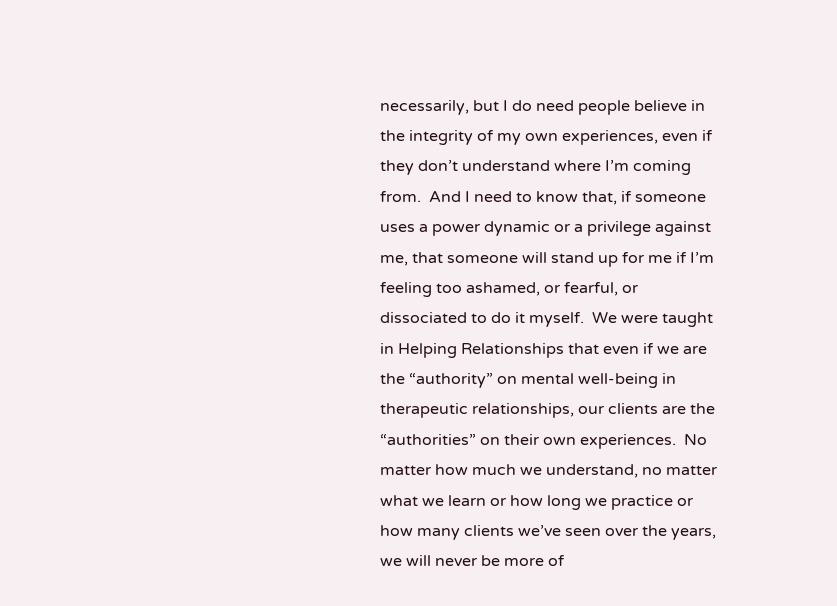necessarily, but I do need people believe in the integrity of my own experiences, even if they don’t understand where I’m coming from.  And I need to know that, if someone uses a power dynamic or a privilege against me, that someone will stand up for me if I’m feeling too ashamed, or fearful, or dissociated to do it myself.  We were taught in Helping Relationships that even if we are the “authority” on mental well-being in therapeutic relationships, our clients are the “authorities” on their own experiences.  No matter how much we understand, no matter what we learn or how long we practice or how many clients we’ve seen over the years, we will never be more of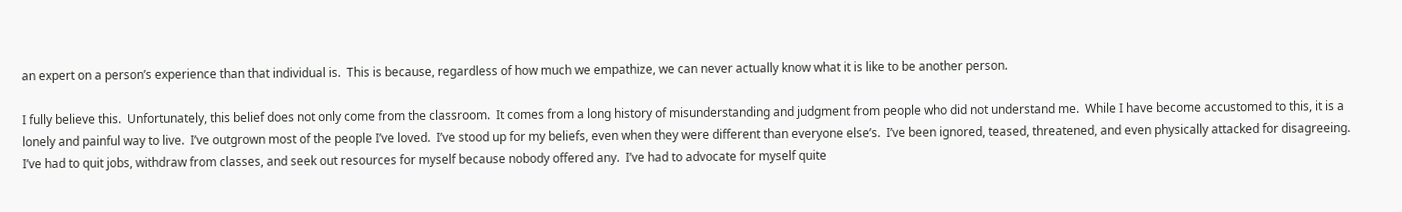an expert on a person’s experience than that individual is.  This is because, regardless of how much we empathize, we can never actually know what it is like to be another person.

I fully believe this.  Unfortunately, this belief does not only come from the classroom.  It comes from a long history of misunderstanding and judgment from people who did not understand me.  While I have become accustomed to this, it is a lonely and painful way to live.  I’ve outgrown most of the people I’ve loved.  I’ve stood up for my beliefs, even when they were different than everyone else’s.  I’ve been ignored, teased, threatened, and even physically attacked for disagreeing.  I’ve had to quit jobs, withdraw from classes, and seek out resources for myself because nobody offered any.  I’ve had to advocate for myself quite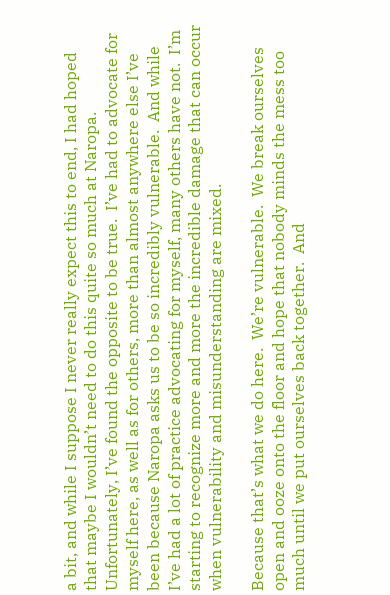a bit, and while I suppose I never really expect this to end, I had hoped that maybe I wouldn’t need to do this quite so much at Naropa.  Unfortunately, I’ve found the opposite to be true.  I’ve had to advocate for myself here, as well as for others, more than almost anywhere else I’ve been because Naropa asks us to be so incredibly vulnerable.  And while I’ve had a lot of practice advocating for myself, many others have not.  I’m starting to recognize more and more the incredible damage that can occur when vulnerability and misunderstanding are mixed.

Because that’s what we do here.  We’re vulnerable.  We break ourselves open and ooze onto the floor and hope that nobody minds the mess too much until we put ourselves back together.  And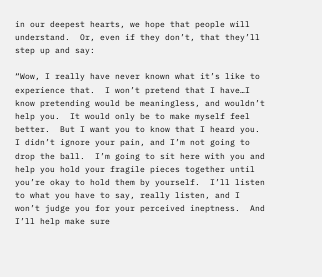in our deepest hearts, we hope that people will understand.  Or, even if they don’t, that they’ll step up and say:

“Wow, I really have never known what it’s like to experience that.  I won’t pretend that I have…I know pretending would be meaningless, and wouldn’t help you.  It would only be to make myself feel better.  But I want you to know that I heard you.  I didn’t ignore your pain, and I’m not going to drop the ball.  I’m going to sit here with you and help you hold your fragile pieces together until you’re okay to hold them by yourself.  I’ll listen to what you have to say, really listen, and I won’t judge you for your perceived ineptness.  And I’ll help make sure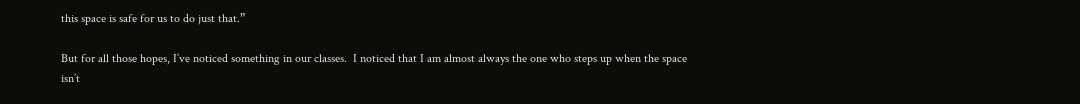this space is safe for us to do just that.”

But for all those hopes, I’ve noticed something in our classes.  I noticed that I am almost always the one who steps up when the space isn’t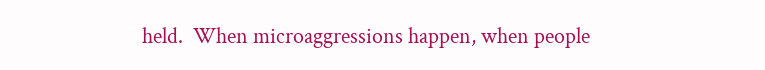held.  When microaggressions happen, when people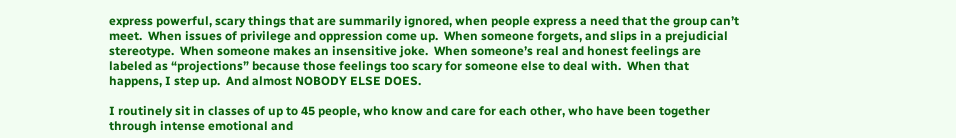express powerful, scary things that are summarily ignored, when people express a need that the group can’t meet.  When issues of privilege and oppression come up.  When someone forgets, and slips in a prejudicial stereotype.  When someone makes an insensitive joke.  When someone’s real and honest feelings are labeled as “projections” because those feelings too scary for someone else to deal with.  When that happens, I step up.  And almost NOBODY ELSE DOES.

I routinely sit in classes of up to 45 people, who know and care for each other, who have been together through intense emotional and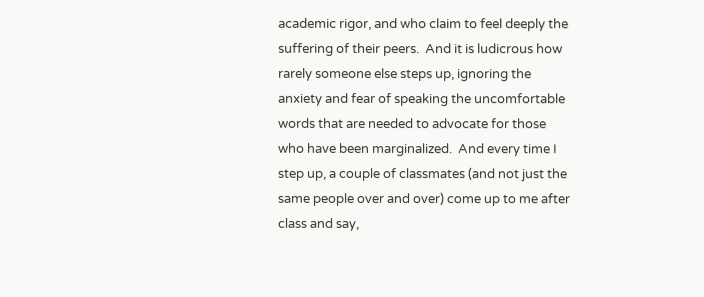academic rigor, and who claim to feel deeply the suffering of their peers.  And it is ludicrous how rarely someone else steps up, ignoring the anxiety and fear of speaking the uncomfortable words that are needed to advocate for those who have been marginalized.  And every time I step up, a couple of classmates (and not just the same people over and over) come up to me after class and say,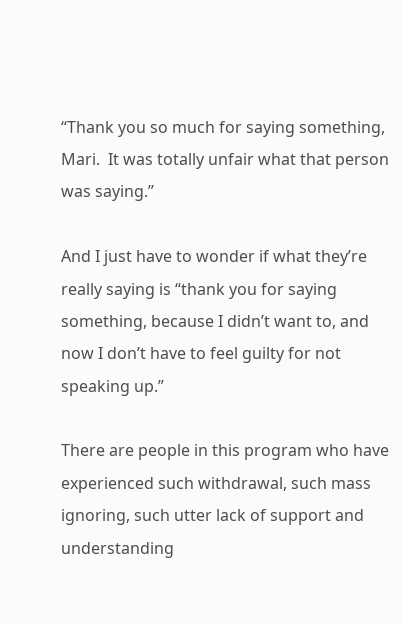“Thank you so much for saying something, Mari.  It was totally unfair what that person was saying.”

And I just have to wonder if what they’re really saying is “thank you for saying something, because I didn’t want to, and now I don’t have to feel guilty for not speaking up.”

There are people in this program who have experienced such withdrawal, such mass ignoring, such utter lack of support and understanding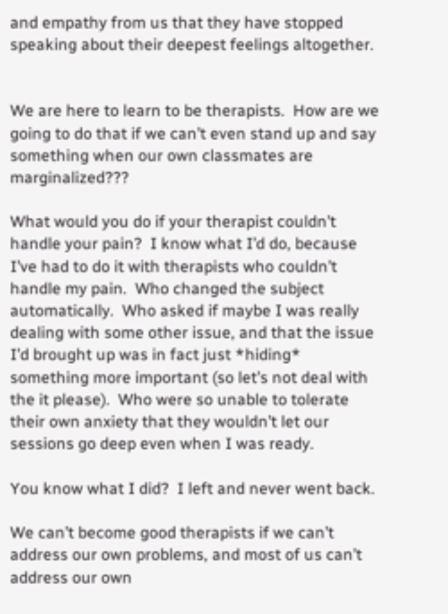and empathy from us that they have stopped speaking about their deepest feelings altogether.


We are here to learn to be therapists.  How are we going to do that if we can’t even stand up and say something when our own classmates are marginalized???

What would you do if your therapist couldn’t handle your pain?  I know what I’d do, because I’ve had to do it with therapists who couldn’t handle my pain.  Who changed the subject automatically.  Who asked if maybe I was really dealing with some other issue, and that the issue I’d brought up was in fact just *hiding* something more important (so let’s not deal with the it please).  Who were so unable to tolerate their own anxiety that they wouldn’t let our sessions go deep even when I was ready.

You know what I did?  I left and never went back.

We can’t become good therapists if we can’t address our own problems, and most of us can’t address our own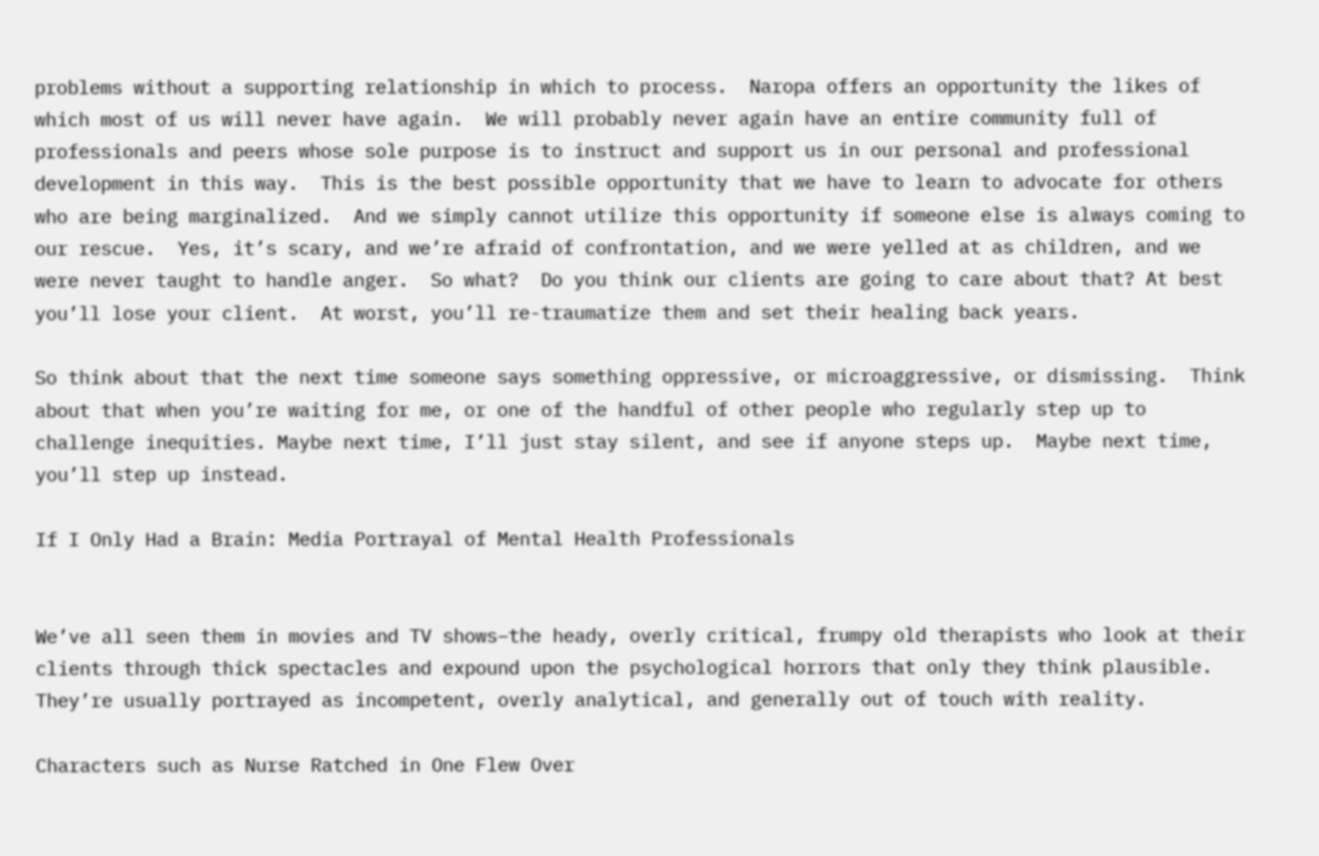problems without a supporting relationship in which to process.  Naropa offers an opportunity the likes of which most of us will never have again.  We will probably never again have an entire community full of professionals and peers whose sole purpose is to instruct and support us in our personal and professional development in this way.  This is the best possible opportunity that we have to learn to advocate for others who are being marginalized.  And we simply cannot utilize this opportunity if someone else is always coming to our rescue.  Yes, it’s scary, and we’re afraid of confrontation, and we were yelled at as children, and we were never taught to handle anger.  So what?  Do you think our clients are going to care about that? At best you’ll lose your client.  At worst, you’ll re-traumatize them and set their healing back years.

So think about that the next time someone says something oppressive, or microaggressive, or dismissing.  Think about that when you’re waiting for me, or one of the handful of other people who regularly step up to challenge inequities. Maybe next time, I’ll just stay silent, and see if anyone steps up.  Maybe next time, you’ll step up instead.

If I Only Had a Brain: Media Portrayal of Mental Health Professionals


We’ve all seen them in movies and TV shows–the heady, overly critical, frumpy old therapists who look at their clients through thick spectacles and expound upon the psychological horrors that only they think plausible. They’re usually portrayed as incompetent, overly analytical, and generally out of touch with reality.

Characters such as Nurse Ratched in One Flew Over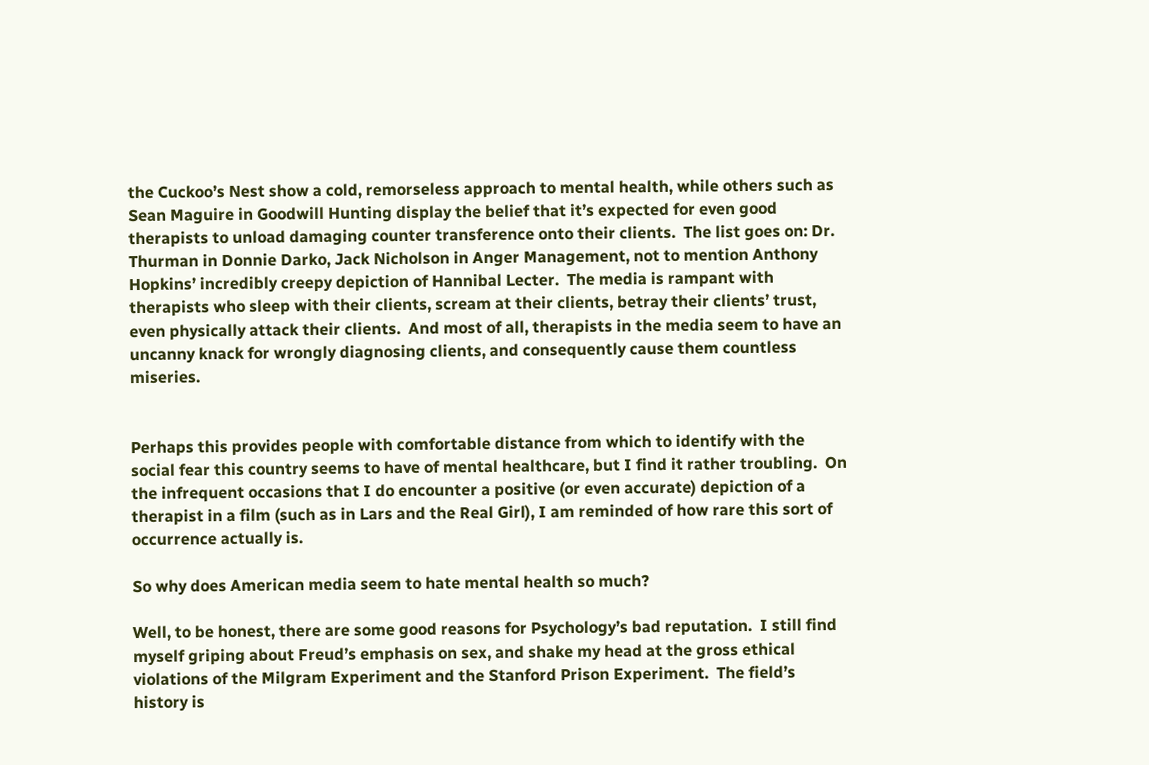the Cuckoo’s Nest show a cold, remorseless approach to mental health, while others such as Sean Maguire in Goodwill Hunting display the belief that it’s expected for even good therapists to unload damaging counter transference onto their clients.  The list goes on: Dr. Thurman in Donnie Darko, Jack Nicholson in Anger Management, not to mention Anthony Hopkins’ incredibly creepy depiction of Hannibal Lecter.  The media is rampant with therapists who sleep with their clients, scream at their clients, betray their clients’ trust, even physically attack their clients.  And most of all, therapists in the media seem to have an uncanny knack for wrongly diagnosing clients, and consequently cause them countless miseries.


Perhaps this provides people with comfortable distance from which to identify with the social fear this country seems to have of mental healthcare, but I find it rather troubling.  On the infrequent occasions that I do encounter a positive (or even accurate) depiction of a therapist in a film (such as in Lars and the Real Girl), I am reminded of how rare this sort of occurrence actually is.

So why does American media seem to hate mental health so much?

Well, to be honest, there are some good reasons for Psychology’s bad reputation.  I still find myself griping about Freud’s emphasis on sex, and shake my head at the gross ethical violations of the Milgram Experiment and the Stanford Prison Experiment.  The field’s history is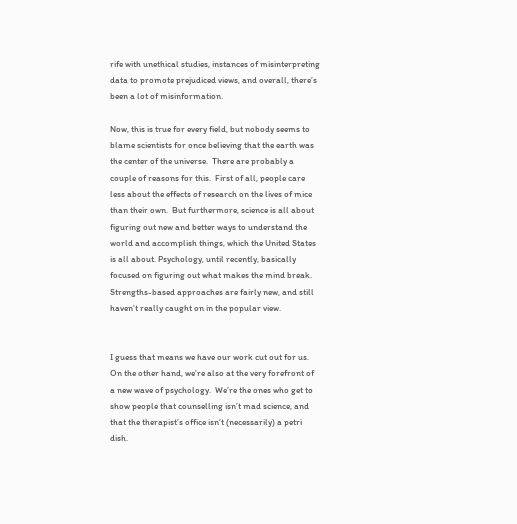rife with unethical studies, instances of misinterpreting data to promote prejudiced views, and overall, there’s been a lot of misinformation.

Now, this is true for every field, but nobody seems to blame scientists for once believing that the earth was the center of the universe.  There are probably a couple of reasons for this.  First of all, people care less about the effects of research on the lives of mice than their own.  But furthermore, science is all about figuring out new and better ways to understand the world and accomplish things, which the United States is all about. Psychology, until recently, basically focused on figuring out what makes the mind break.  Strengths-based approaches are fairly new, and still haven’t really caught on in the popular view.


I guess that means we have our work cut out for us.  On the other hand, we’re also at the very forefront of a new wave of psychology.  We’re the ones who get to show people that counselling isn’t mad science, and that the therapist’s office isn’t (necessarily) a petri  dish.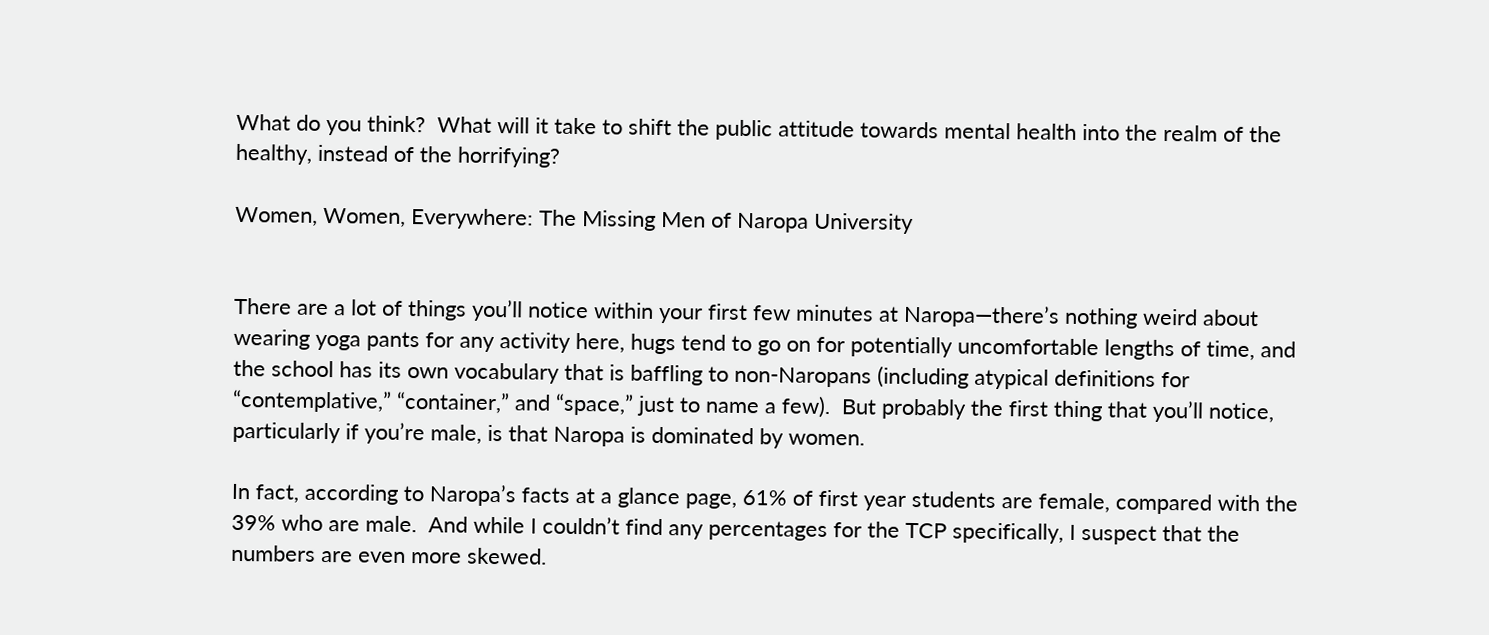What do you think?  What will it take to shift the public attitude towards mental health into the realm of the healthy, instead of the horrifying?

Women, Women, Everywhere: The Missing Men of Naropa University


There are a lot of things you’ll notice within your first few minutes at Naropa—there’s nothing weird about wearing yoga pants for any activity here, hugs tend to go on for potentially uncomfortable lengths of time, and the school has its own vocabulary that is baffling to non-Naropans (including atypical definitions for “contemplative,” “container,” and “space,” just to name a few).  But probably the first thing that you’ll notice, particularly if you’re male, is that Naropa is dominated by women.

In fact, according to Naropa’s facts at a glance page, 61% of first year students are female, compared with the 39% who are male.  And while I couldn’t find any percentages for the TCP specifically, I suspect that the numbers are even more skewed.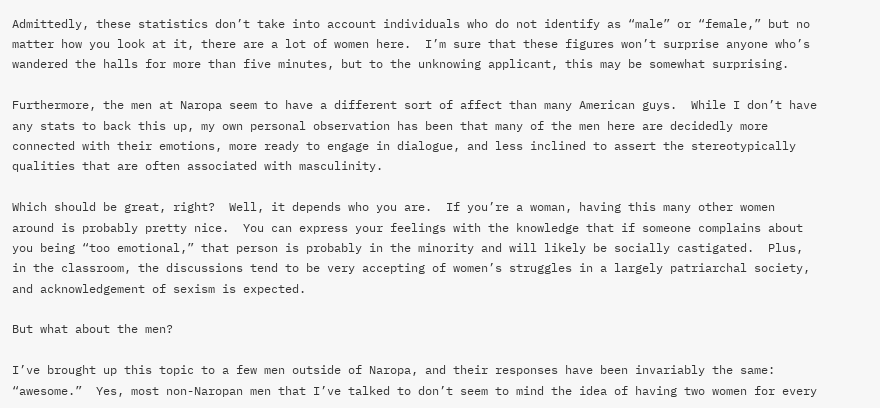Admittedly, these statistics don’t take into account individuals who do not identify as “male” or “female,” but no matter how you look at it, there are a lot of women here.  I’m sure that these figures won’t surprise anyone who’s wandered the halls for more than five minutes, but to the unknowing applicant, this may be somewhat surprising.

Furthermore, the men at Naropa seem to have a different sort of affect than many American guys.  While I don’t have any stats to back this up, my own personal observation has been that many of the men here are decidedly more connected with their emotions, more ready to engage in dialogue, and less inclined to assert the stereotypically qualities that are often associated with masculinity.

Which should be great, right?  Well, it depends who you are.  If you’re a woman, having this many other women around is probably pretty nice.  You can express your feelings with the knowledge that if someone complains about you being “too emotional,” that person is probably in the minority and will likely be socially castigated.  Plus, in the classroom, the discussions tend to be very accepting of women’s struggles in a largely patriarchal society, and acknowledgement of sexism is expected.

But what about the men?

I’ve brought up this topic to a few men outside of Naropa, and their responses have been invariably the same: “awesome.”  Yes, most non-Naropan men that I’ve talked to don’t seem to mind the idea of having two women for every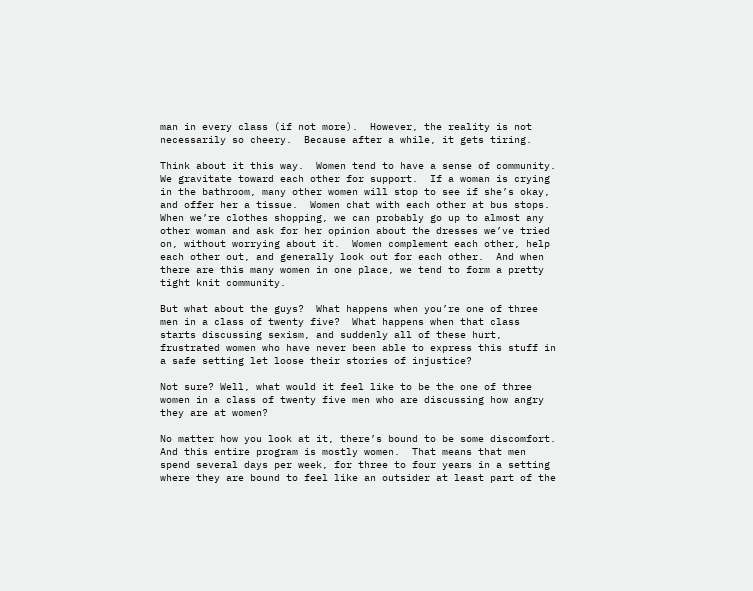man in every class (if not more).  However, the reality is not necessarily so cheery.  Because after a while, it gets tiring.

Think about it this way.  Women tend to have a sense of community.  We gravitate toward each other for support.  If a woman is crying in the bathroom, many other women will stop to see if she’s okay, and offer her a tissue.  Women chat with each other at bus stops.  When we’re clothes shopping, we can probably go up to almost any other woman and ask for her opinion about the dresses we’ve tried on, without worrying about it.  Women complement each other, help each other out, and generally look out for each other.  And when there are this many women in one place, we tend to form a pretty tight knit community.

But what about the guys?  What happens when you’re one of three men in a class of twenty five?  What happens when that class starts discussing sexism, and suddenly all of these hurt, frustrated women who have never been able to express this stuff in a safe setting let loose their stories of injustice?

Not sure? Well, what would it feel like to be the one of three women in a class of twenty five men who are discussing how angry they are at women?

No matter how you look at it, there’s bound to be some discomfort.  And this entire program is mostly women.  That means that men spend several days per week, for three to four years in a setting where they are bound to feel like an outsider at least part of the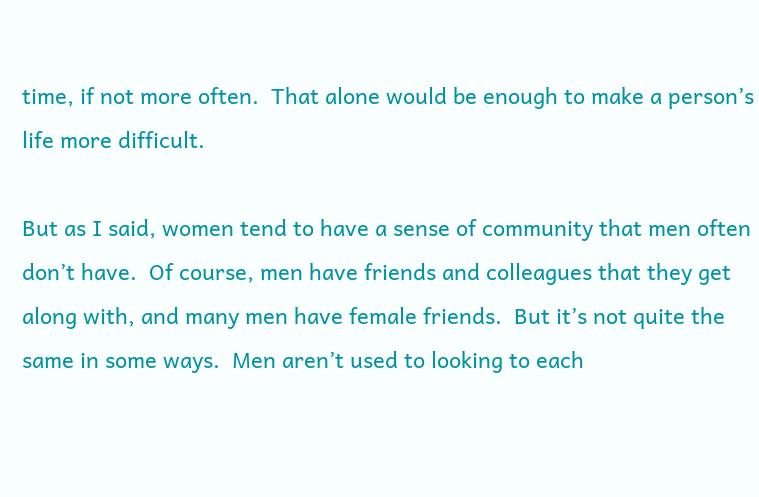time, if not more often.  That alone would be enough to make a person’s life more difficult.

But as I said, women tend to have a sense of community that men often don’t have.  Of course, men have friends and colleagues that they get along with, and many men have female friends.  But it’s not quite the same in some ways.  Men aren’t used to looking to each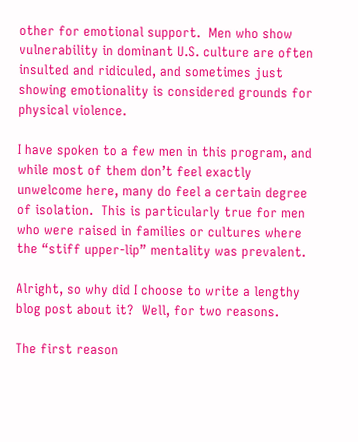other for emotional support.  Men who show vulnerability in dominant U.S. culture are often insulted and ridiculed, and sometimes just showing emotionality is considered grounds for physical violence.

I have spoken to a few men in this program, and while most of them don’t feel exactly unwelcome here, many do feel a certain degree of isolation.  This is particularly true for men who were raised in families or cultures where the “stiff upper-lip” mentality was prevalent.

Alright, so why did I choose to write a lengthy blog post about it?  Well, for two reasons.

The first reason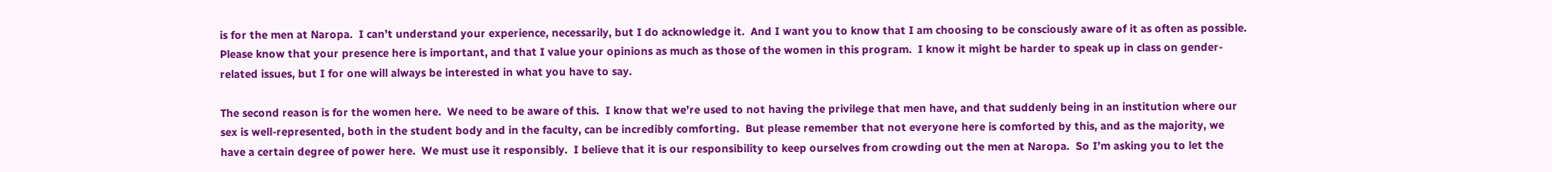is for the men at Naropa.  I can’t understand your experience, necessarily, but I do acknowledge it.  And I want you to know that I am choosing to be consciously aware of it as often as possible.  Please know that your presence here is important, and that I value your opinions as much as those of the women in this program.  I know it might be harder to speak up in class on gender-related issues, but I for one will always be interested in what you have to say.

The second reason is for the women here.  We need to be aware of this.  I know that we’re used to not having the privilege that men have, and that suddenly being in an institution where our sex is well-represented, both in the student body and in the faculty, can be incredibly comforting.  But please remember that not everyone here is comforted by this, and as the majority, we have a certain degree of power here.  We must use it responsibly.  I believe that it is our responsibility to keep ourselves from crowding out the men at Naropa.  So I’m asking you to let the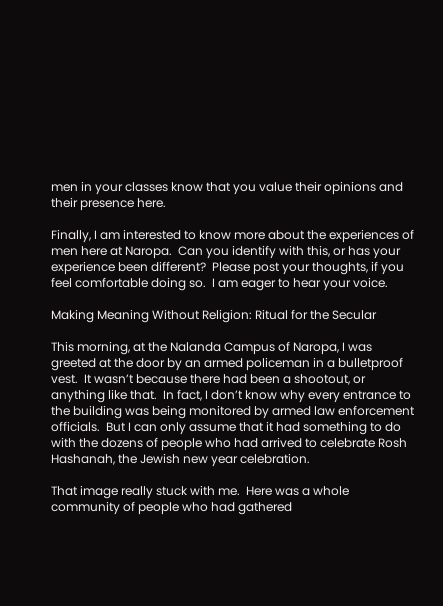men in your classes know that you value their opinions and their presence here.

Finally, I am interested to know more about the experiences of men here at Naropa.  Can you identify with this, or has your experience been different?  Please post your thoughts, if you feel comfortable doing so.  I am eager to hear your voice.

Making Meaning Without Religion: Ritual for the Secular

This morning, at the Nalanda Campus of Naropa, I was greeted at the door by an armed policeman in a bulletproof vest.  It wasn’t because there had been a shootout, or anything like that.  In fact, I don’t know why every entrance to the building was being monitored by armed law enforcement officials.  But I can only assume that it had something to do with the dozens of people who had arrived to celebrate Rosh Hashanah, the Jewish new year celebration.

That image really stuck with me.  Here was a whole community of people who had gathered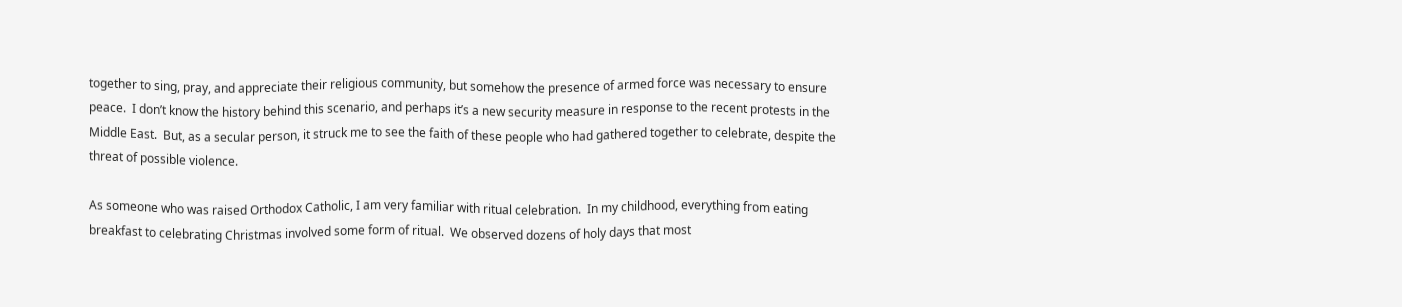together to sing, pray, and appreciate their religious community, but somehow the presence of armed force was necessary to ensure peace.  I don’t know the history behind this scenario, and perhaps it’s a new security measure in response to the recent protests in the Middle East.  But, as a secular person, it struck me to see the faith of these people who had gathered together to celebrate, despite the threat of possible violence.

As someone who was raised Orthodox Catholic, I am very familiar with ritual celebration.  In my childhood, everything from eating breakfast to celebrating Christmas involved some form of ritual.  We observed dozens of holy days that most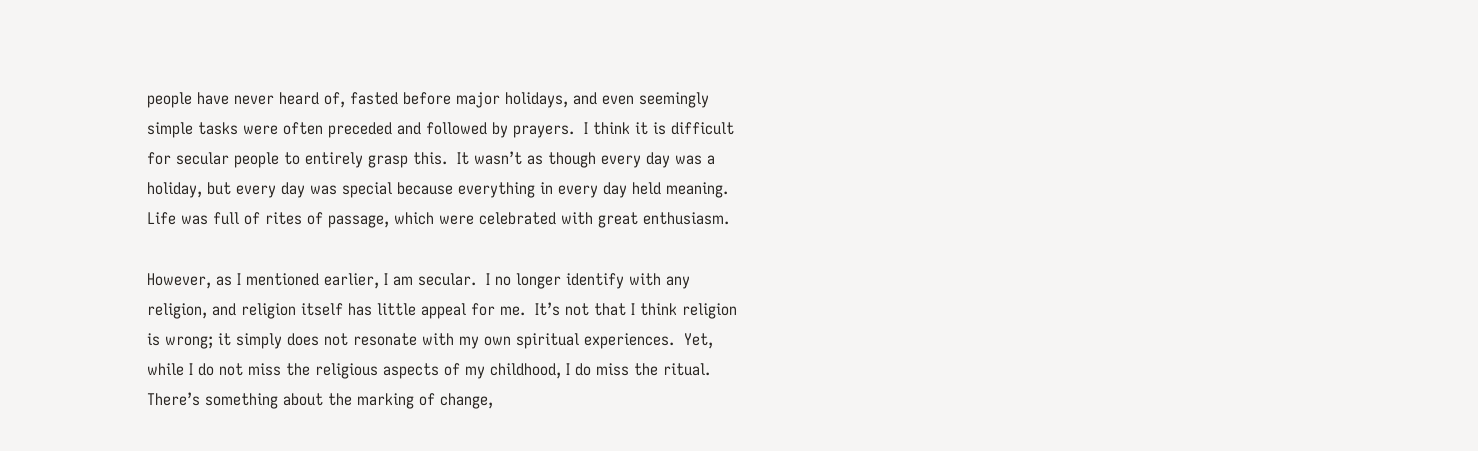people have never heard of, fasted before major holidays, and even seemingly simple tasks were often preceded and followed by prayers.  I think it is difficult for secular people to entirely grasp this.  It wasn’t as though every day was a holiday, but every day was special because everything in every day held meaning.  Life was full of rites of passage, which were celebrated with great enthusiasm.

However, as I mentioned earlier, I am secular.  I no longer identify with any religion, and religion itself has little appeal for me.  It’s not that I think religion is wrong; it simply does not resonate with my own spiritual experiences.  Yet, while I do not miss the religious aspects of my childhood, I do miss the ritual.  There’s something about the marking of change,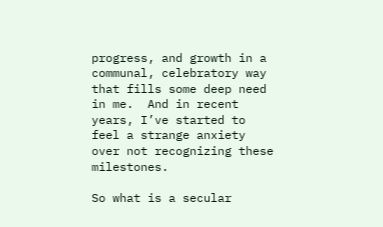progress, and growth in a communal, celebratory way that fills some deep need in me.  And in recent years, I’ve started to feel a strange anxiety over not recognizing these milestones.

So what is a secular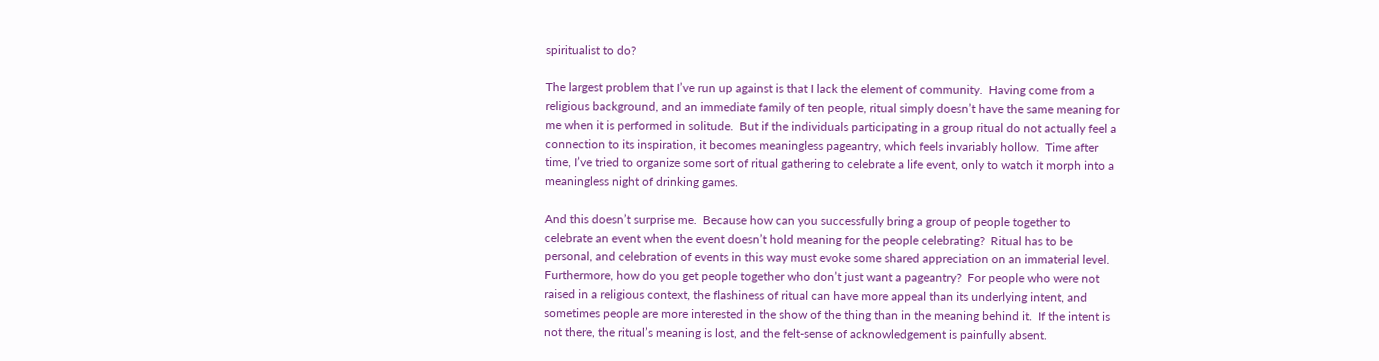spiritualist to do?

The largest problem that I’ve run up against is that I lack the element of community.  Having come from a religious background, and an immediate family of ten people, ritual simply doesn’t have the same meaning for me when it is performed in solitude.  But if the individuals participating in a group ritual do not actually feel a connection to its inspiration, it becomes meaningless pageantry, which feels invariably hollow.  Time after time, I’ve tried to organize some sort of ritual gathering to celebrate a life event, only to watch it morph into a meaningless night of drinking games.

And this doesn’t surprise me.  Because how can you successfully bring a group of people together to celebrate an event when the event doesn’t hold meaning for the people celebrating?  Ritual has to be personal, and celebration of events in this way must evoke some shared appreciation on an immaterial level.  Furthermore, how do you get people together who don’t just want a pageantry?  For people who were not raised in a religious context, the flashiness of ritual can have more appeal than its underlying intent, and sometimes people are more interested in the show of the thing than in the meaning behind it.  If the intent is not there, the ritual’s meaning is lost, and the felt-sense of acknowledgement is painfully absent.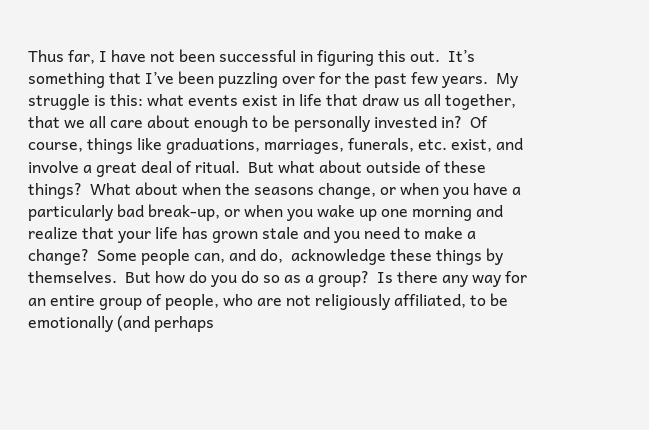Thus far, I have not been successful in figuring this out.  It’s something that I’ve been puzzling over for the past few years.  My struggle is this: what events exist in life that draw us all together, that we all care about enough to be personally invested in?  Of course, things like graduations, marriages, funerals, etc. exist, and involve a great deal of ritual.  But what about outside of these things?  What about when the seasons change, or when you have a particularly bad break-up, or when you wake up one morning and realize that your life has grown stale and you need to make a change?  Some people can, and do,  acknowledge these things by themselves.  But how do you do so as a group?  Is there any way for an entire group of people, who are not religiously affiliated, to be emotionally (and perhaps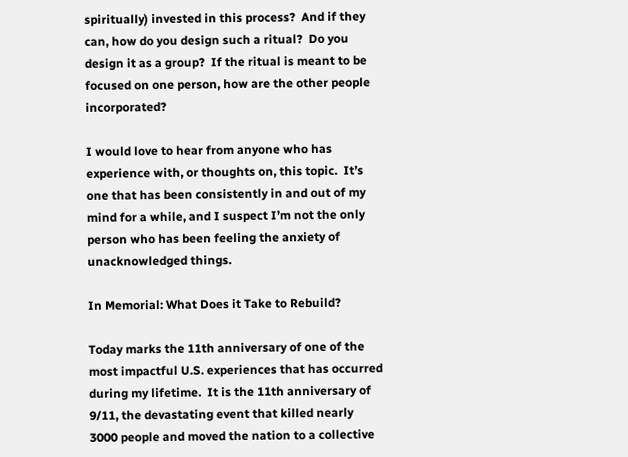spiritually) invested in this process?  And if they can, how do you design such a ritual?  Do you design it as a group?  If the ritual is meant to be focused on one person, how are the other people incorporated?

I would love to hear from anyone who has experience with, or thoughts on, this topic.  It’s one that has been consistently in and out of my mind for a while, and I suspect I’m not the only person who has been feeling the anxiety of unacknowledged things.

In Memorial: What Does it Take to Rebuild?

Today marks the 11th anniversary of one of the most impactful U.S. experiences that has occurred during my lifetime.  It is the 11th anniversary of 9/11, the devastating event that killed nearly 3000 people and moved the nation to a collective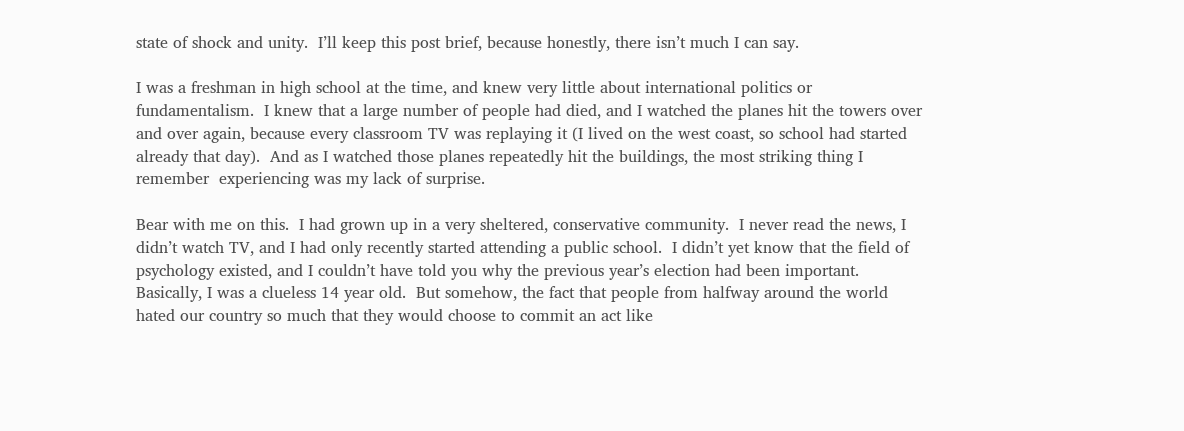state of shock and unity.  I’ll keep this post brief, because honestly, there isn’t much I can say.

I was a freshman in high school at the time, and knew very little about international politics or fundamentalism.  I knew that a large number of people had died, and I watched the planes hit the towers over and over again, because every classroom TV was replaying it (I lived on the west coast, so school had started already that day).  And as I watched those planes repeatedly hit the buildings, the most striking thing I remember  experiencing was my lack of surprise.

Bear with me on this.  I had grown up in a very sheltered, conservative community.  I never read the news, I didn’t watch TV, and I had only recently started attending a public school.  I didn’t yet know that the field of psychology existed, and I couldn’t have told you why the previous year’s election had been important.  Basically, I was a clueless 14 year old.  But somehow, the fact that people from halfway around the world hated our country so much that they would choose to commit an act like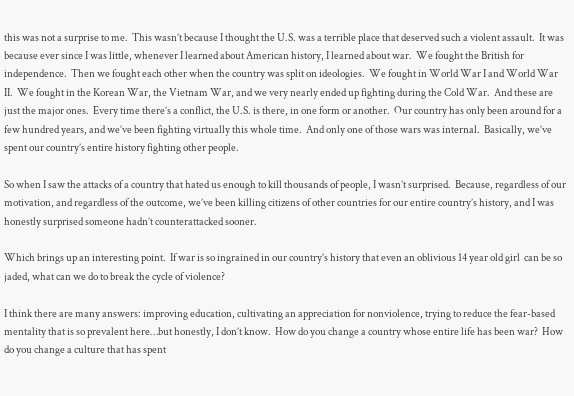this was not a surprise to me.  This wasn’t because I thought the U.S. was a terrible place that deserved such a violent assault.  It was because ever since I was little, whenever I learned about American history, I learned about war.  We fought the British for independence.  Then we fought each other when the country was split on ideologies.  We fought in World War I and World War II.  We fought in the Korean War, the Vietnam War, and we very nearly ended up fighting during the Cold War.  And these are just the major ones.  Every time there’s a conflict, the U.S. is there, in one form or another.  Our country has only been around for a few hundred years, and we’ve been fighting virtually this whole time.  And only one of those wars was internal.  Basically, we’ve spent our country’s entire history fighting other people.

So when I saw the attacks of a country that hated us enough to kill thousands of people, I wasn’t surprised.  Because, regardless of our motivation, and regardless of the outcome, we’ve been killing citizens of other countries for our entire country’s history, and I was honestly surprised someone hadn’t counterattacked sooner.

Which brings up an interesting point.  If war is so ingrained in our country’s history that even an oblivious 14 year old girl  can be so jaded, what can we do to break the cycle of violence?

I think there are many answers: improving education, cultivating an appreciation for nonviolence, trying to reduce the fear-based mentality that is so prevalent here…but honestly, I don’t know.  How do you change a country whose entire life has been war?  How do you change a culture that has spent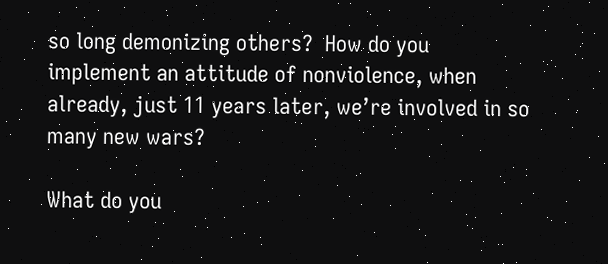so long demonizing others?  How do you implement an attitude of nonviolence, when already, just 11 years later, we’re involved in so many new wars?

What do you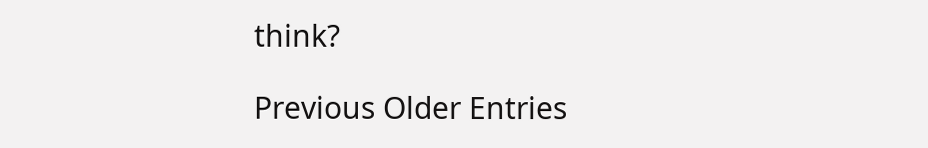think?

Previous Older Entries